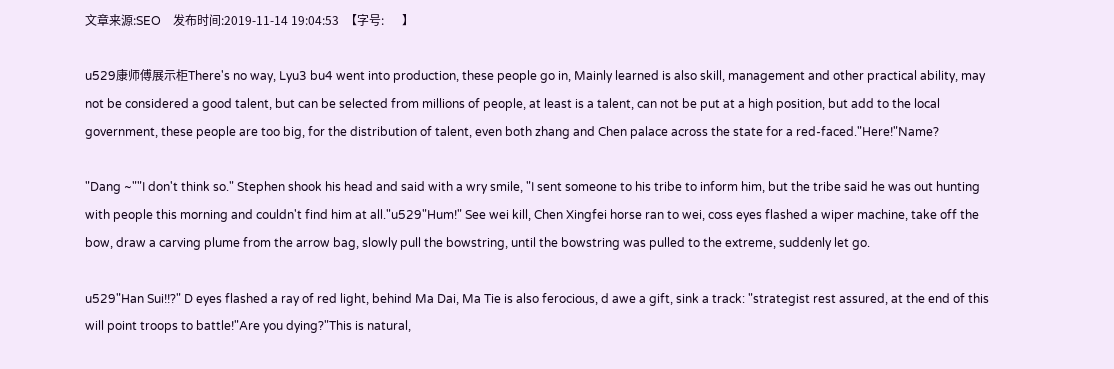文章来源:SEO    发布时间:2019-11-14 19:04:53  【字号:      】

u529康师傅展示柜There's no way, Lyu3 bu4 went into production, these people go in, Mainly learned is also skill, management and other practical ability, may not be considered a good talent, but can be selected from millions of people, at least is a talent, can not be put at a high position, but add to the local government, these people are too big, for the distribution of talent, even both zhang and Chen palace across the state for a red-faced."Here!"Name?

"Dang ~""I don't think so." Stephen shook his head and said with a wry smile, "I sent someone to his tribe to inform him, but the tribe said he was out hunting with people this morning and couldn't find him at all."u529"Hum!" See wei kill, Chen Xingfei horse ran to wei, coss eyes flashed a wiper machine, take off the bow, draw a carving plume from the arrow bag, slowly pull the bowstring, until the bowstring was pulled to the extreme, suddenly let go.

u529"Han Sui!!?" D eyes flashed a ray of red light, behind Ma Dai, Ma Tie is also ferocious, d awe a gift, sink a track: "strategist rest assured, at the end of this will point troops to battle!"Are you dying?"This is natural,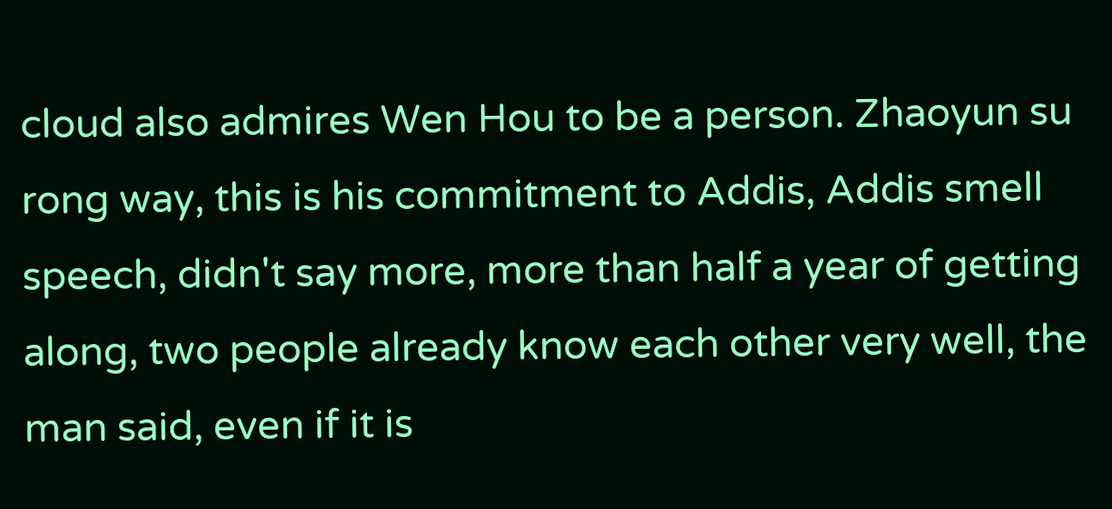cloud also admires Wen Hou to be a person. Zhaoyun su rong way, this is his commitment to Addis, Addis smell speech, didn't say more, more than half a year of getting along, two people already know each other very well, the man said, even if it is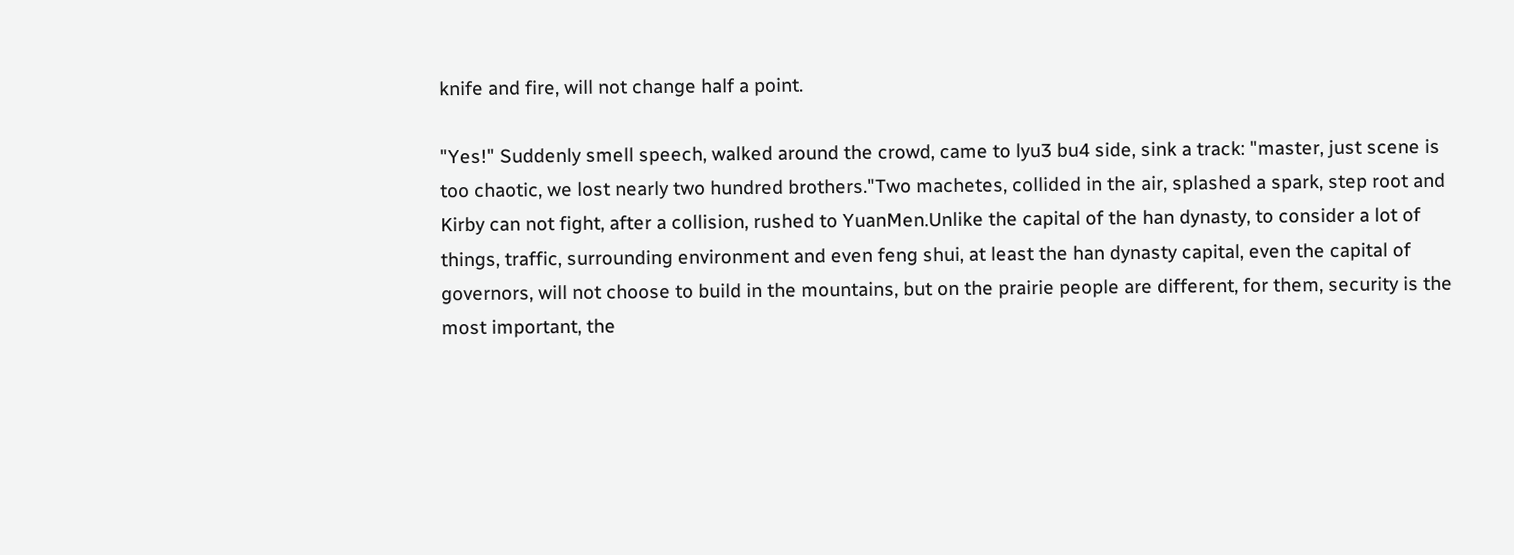knife and fire, will not change half a point.

"Yes!" Suddenly smell speech, walked around the crowd, came to lyu3 bu4 side, sink a track: "master, just scene is too chaotic, we lost nearly two hundred brothers."Two machetes, collided in the air, splashed a spark, step root and Kirby can not fight, after a collision, rushed to YuanMen.Unlike the capital of the han dynasty, to consider a lot of things, traffic, surrounding environment and even feng shui, at least the han dynasty capital, even the capital of governors, will not choose to build in the mountains, but on the prairie people are different, for them, security is the most important, the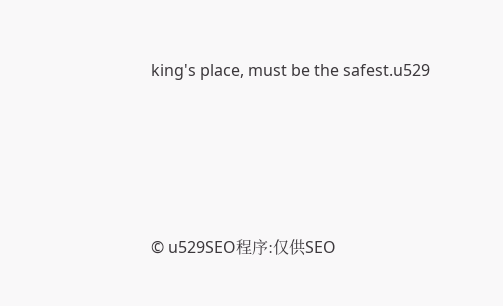king's place, must be the safest.u529





© u529SEO程序:仅供SEO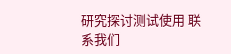研究探讨测试使用 联系我们